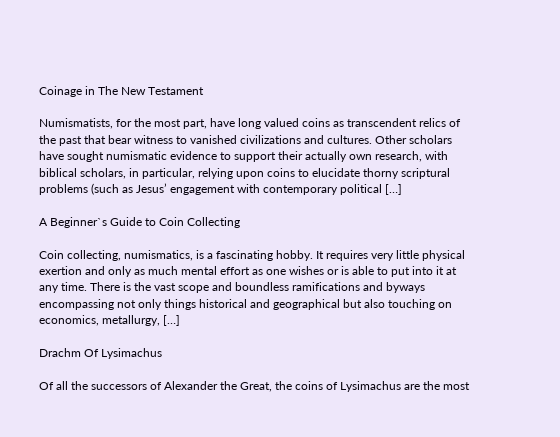Coinage in The New Testament

Numismatists, for the most part, have long valued coins as transcendent relics of the past that bear witness to vanished civilizations and cultures. Other scholars have sought numismatic evidence to support their actually own research, with biblical scholars, in particular, relying upon coins to elucidate thorny scriptural problems (such as Jesus’ engagement with contemporary political […]

A Beginner`s Guide to Coin Collecting

Coin collecting, numismatics, is a fascinating hobby. It requires very little physical exertion and only as much mental effort as one wishes or is able to put into it at any time. There is the vast scope and boundless ramifications and byways encompassing not only things historical and geographical but also touching on economics, metallurgy, […]

Drachm Of Lysimachus

Of all the successors of Alexander the Great, the coins of Lysimachus are the most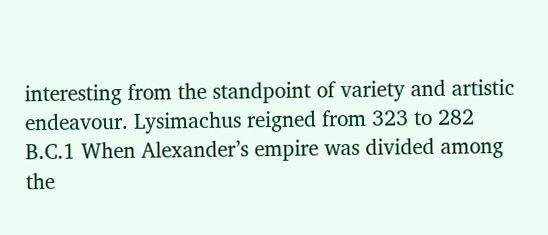interesting from the standpoint of variety and artistic endeavour. Lysimachus reigned from 323 to 282 B.C.1 When Alexander’s empire was divided among the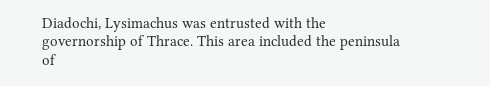Diadochi, Lysimachus was entrusted with the governorship of Thrace. This area included the peninsula of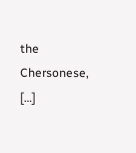the Chersonese, […]